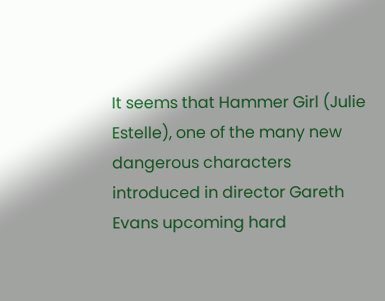It seems that Hammer Girl (Julie Estelle), one of the many new dangerous characters introduced in director Gareth Evans upcoming hard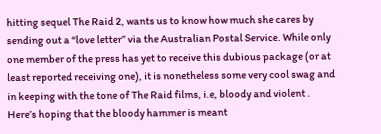hitting sequel The Raid 2, wants us to know how much she cares by sending out a “love letter” via the Australian Postal Service. While only one member of the press has yet to receive this dubious package (or at least reported receiving one), it is nonetheless some very cool swag and in keeping with the tone of The Raid films, i.e, bloody and violent . Here’s hoping that the bloody hammer is meant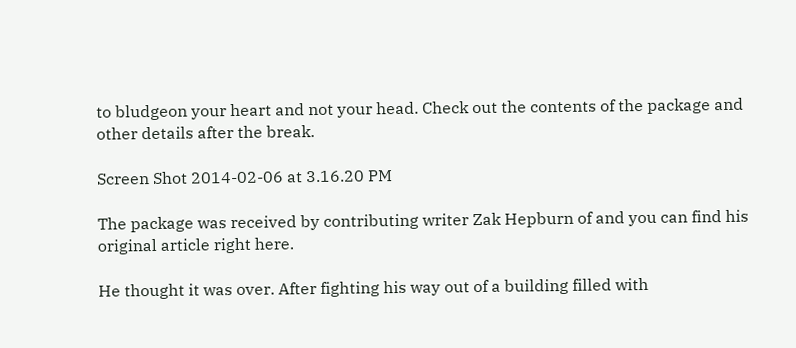to bludgeon your heart and not your head. Check out the contents of the package and other details after the break.

Screen Shot 2014-02-06 at 3.16.20 PM

The package was received by contributing writer Zak Hepburn of and you can find his original article right here.

He thought it was over. After fighting his way out of a building filled with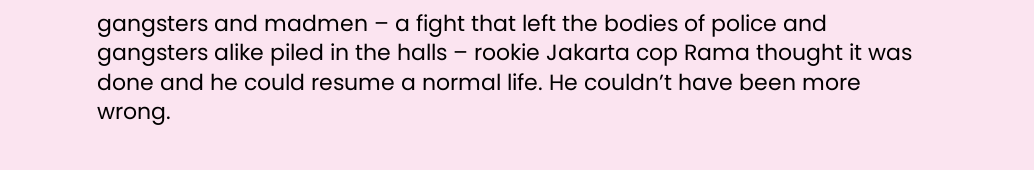gangsters and madmen – a fight that left the bodies of police and gangsters alike piled in the halls – rookie Jakarta cop Rama thought it was done and he could resume a normal life. He couldn’t have been more wrong.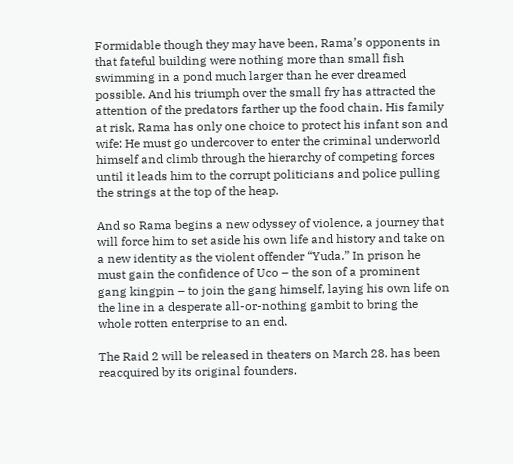Formidable though they may have been, Rama’s opponents in that fateful building were nothing more than small fish swimming in a pond much larger than he ever dreamed possible. And his triumph over the small fry has attracted the attention of the predators farther up the food chain. His family at risk, Rama has only one choice to protect his infant son and wife: He must go undercover to enter the criminal underworld himself and climb through the hierarchy of competing forces until it leads him to the corrupt politicians and police pulling the strings at the top of the heap.

And so Rama begins a new odyssey of violence, a journey that will force him to set aside his own life and history and take on a new identity as the violent offender “Yuda.” In prison he must gain the confidence of Uco – the son of a prominent gang kingpin – to join the gang himself, laying his own life on the line in a desperate all-or-nothing gambit to bring the whole rotten enterprise to an end.

The Raid 2 will be released in theaters on March 28. has been reacquired by its original founders.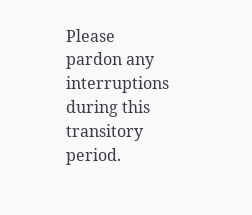Please pardon any interruptions during this transitory period.